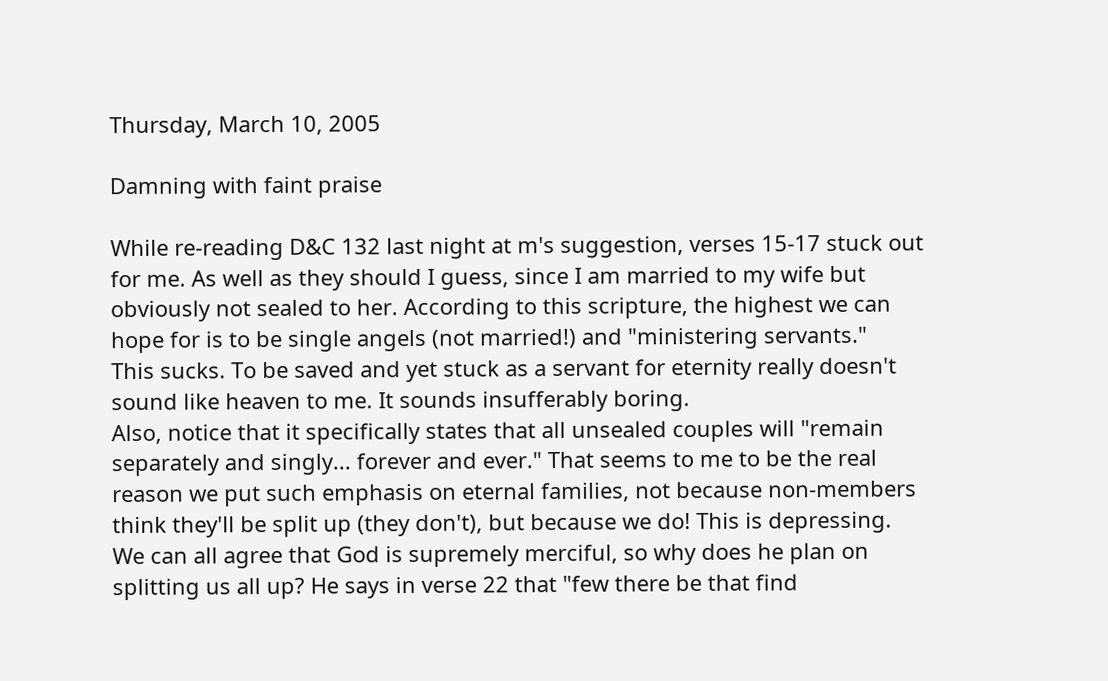Thursday, March 10, 2005

Damning with faint praise

While re-reading D&C 132 last night at m's suggestion, verses 15-17 stuck out for me. As well as they should I guess, since I am married to my wife but obviously not sealed to her. According to this scripture, the highest we can hope for is to be single angels (not married!) and "ministering servants."
This sucks. To be saved and yet stuck as a servant for eternity really doesn't sound like heaven to me. It sounds insufferably boring.
Also, notice that it specifically states that all unsealed couples will "remain separately and singly... forever and ever." That seems to me to be the real reason we put such emphasis on eternal families, not because non-members think they'll be split up (they don't), but because we do! This is depressing.
We can all agree that God is supremely merciful, so why does he plan on splitting us all up? He says in verse 22 that "few there be that find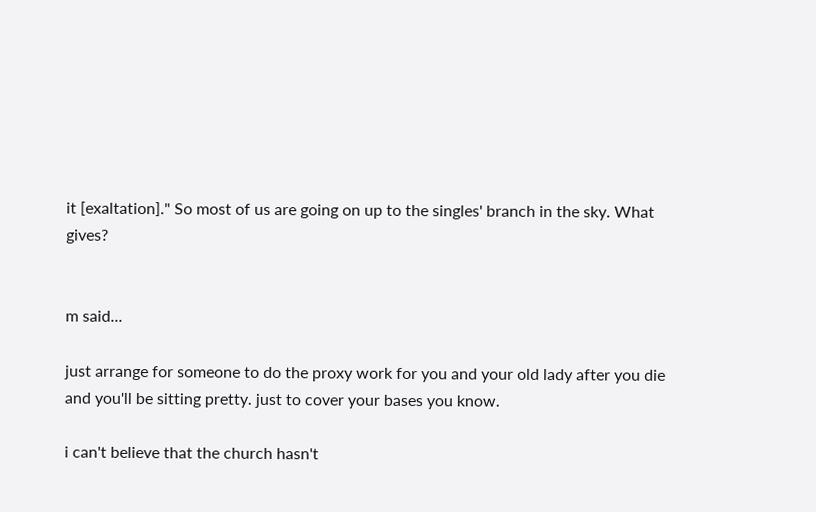it [exaltation]." So most of us are going on up to the singles' branch in the sky. What gives?


m said...

just arrange for someone to do the proxy work for you and your old lady after you die and you'll be sitting pretty. just to cover your bases you know.

i can't believe that the church hasn't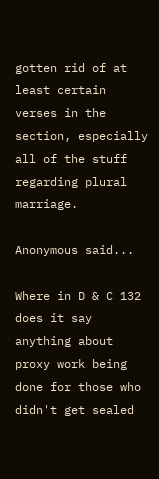gotten rid of at least certain verses in the section, especially all of the stuff regarding plural marriage.

Anonymous said...

Where in D & C 132 does it say anything about proxy work being done for those who didn't get sealed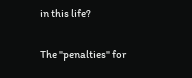in this life?

The "penalties" for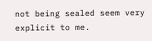not being sealed seem very explicit to me.